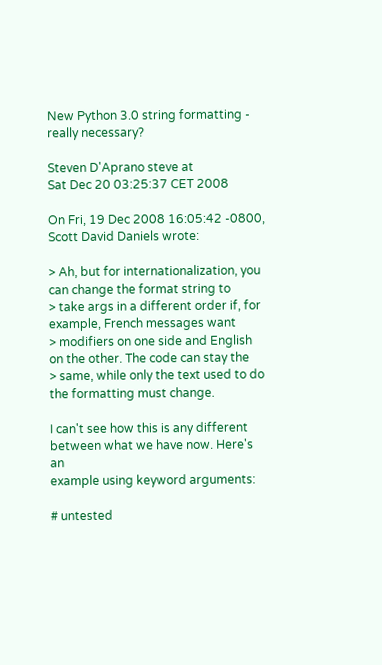New Python 3.0 string formatting - really necessary?

Steven D'Aprano steve at
Sat Dec 20 03:25:37 CET 2008

On Fri, 19 Dec 2008 16:05:42 -0800, Scott David Daniels wrote:

> Ah, but for internationalization, you can change the format string to
> take args in a different order if, for example, French messages want
> modifiers on one side and English on the other. The code can stay the
> same, while only the text used to do the formatting must change.

I can't see how this is any different between what we have now. Here's an
example using keyword arguments:

# untested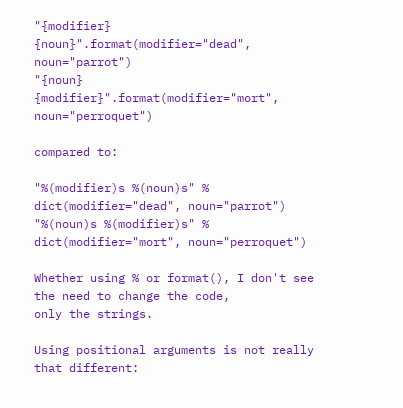"{modifier} {noun}".format(modifier="dead", noun="parrot")
"{noun} {modifier}".format(modifier="mort", noun="perroquet")

compared to:

"%(modifier)s %(noun)s" % dict(modifier="dead", noun="parrot")
"%(noun)s %(modifier)s" % dict(modifier="mort", noun="perroquet")

Whether using % or format(), I don't see the need to change the code,
only the strings.

Using positional arguments is not really that different: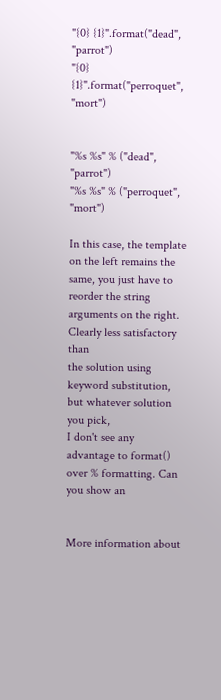"{0} {1}".format("dead", "parrot")
"{0} {1}".format("perroquet", "mort")


"%s %s" % ("dead", "parrot")
"%s %s" % ("perroquet", "mort")

In this case, the template on the left remains the same, you just have to
reorder the string arguments on the right. Clearly less satisfactory than
the solution using keyword substitution, but whatever solution you pick,
I don't see any advantage to format() over % formatting. Can you show an


More information about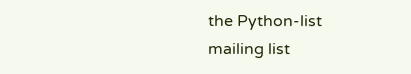the Python-list mailing list